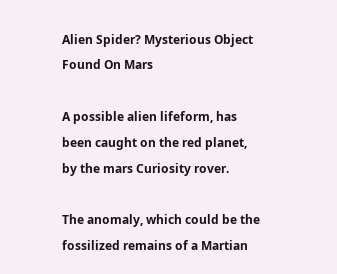Alien Spider? Mysterious Object Found On Mars

A possible alien lifeform, has been caught on the red planet, by the mars Curiosity rover.

The anomaly, which could be the fossilized remains of a Martian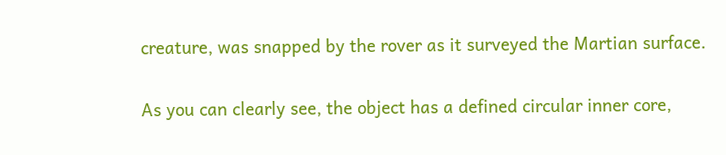creature, was snapped by the rover as it surveyed the Martian surface.

As you can clearly see, the object has a defined circular inner core,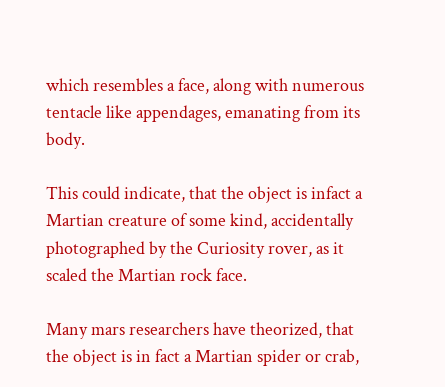which resembles a face, along with numerous tentacle like appendages, emanating from its body.

This could indicate, that the object is infact a Martian creature of some kind, accidentally photographed by the Curiosity rover, as it scaled the Martian rock face.

Many mars researchers have theorized, that the object is in fact a Martian spider or crab,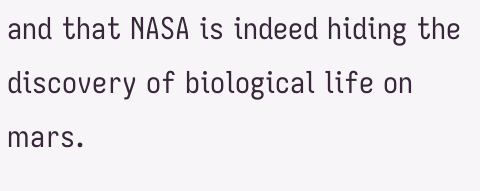and that NASA is indeed hiding the discovery of biological life on mars.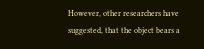However, other researchers have suggested, that the object bears a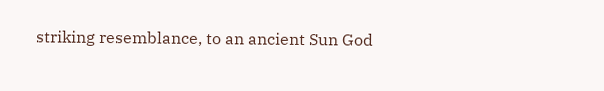striking resemblance, to an ancient Sun God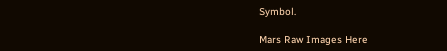Symbol.

Mars Raw Images Here